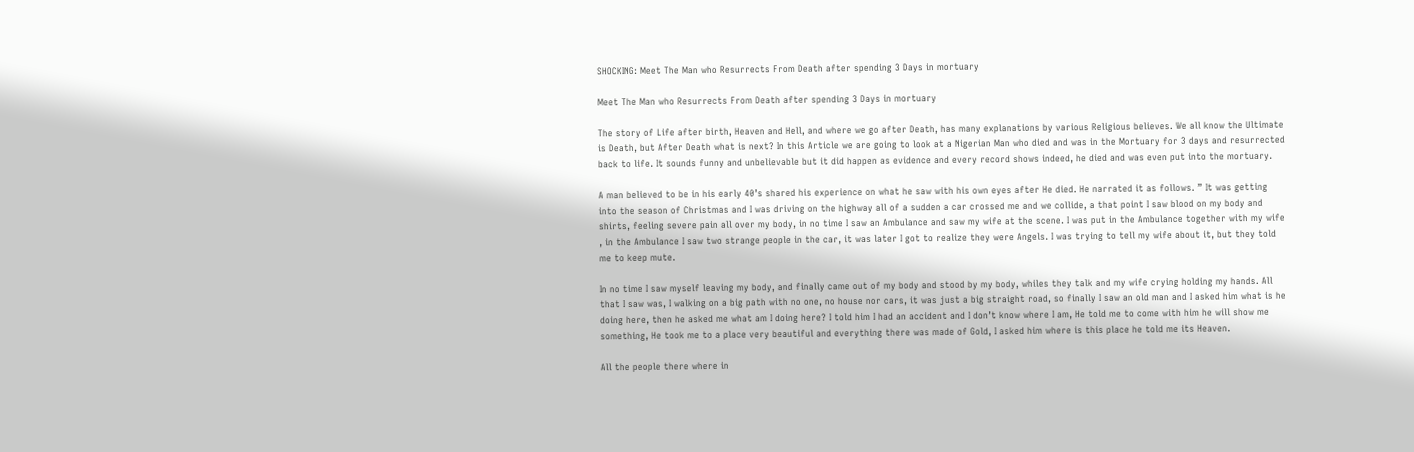SHOCKING: Meet The Man who Resurrects From Death after spending 3 Days in mortuary

Meet The Man who Resurrects From Death after spending 3 Days in mortuary

The story of Life after birth, Heaven and Hell, and where we go after Death, has many explanations by various Religious believes. We all know the Ultimate is Death, but After Death what is next? In this Article we are going to look at a Nigerian Man who died and was in the Mortuary for 3 days and resurrected back to life. It sounds funny and unbelievable but it did happen as evidence and every record shows indeed, he died and was even put into the mortuary.

A man believed to be in his early 40’s shared his experience on what he saw with his own eyes after He died. He narrated it as follows. ” It was getting into the season of Christmas and I was driving on the highway all of a sudden a car crossed me and we collide, a that point I saw blood on my body and shirts, feeling severe pain all over my body, in no time I saw an Ambulance and saw my wife at the scene. I was put in the Ambulance together with my wife , in the Ambulance I saw two strange people in the car, it was later I got to realize they were Angels. I was trying to tell my wife about it, but they told me to keep mute.

In no time I saw myself leaving my body, and finally came out of my body and stood by my body, whiles they talk and my wife crying holding my hands. All that I saw was, I walking on a big path with no one, no house nor cars, it was just a big straight road, so finally I saw an old man and I asked him what is he doing here, then he asked me what am I doing here? I told him I had an accident and I don’t know where I am, He told me to come with him he will show me something, He took me to a place very beautiful and everything there was made of Gold, I asked him where is this place he told me its Heaven.

All the people there where in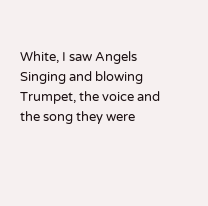White, I saw Angels Singing and blowing Trumpet, the voice and the song they were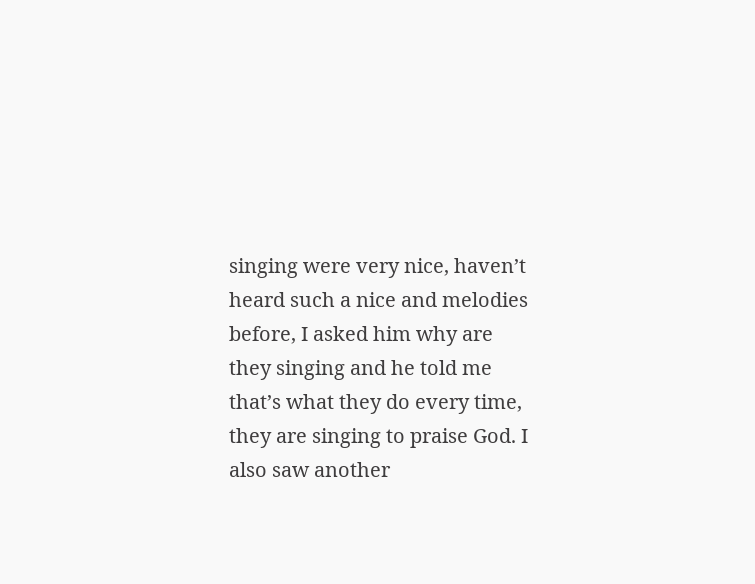singing were very nice, haven’t heard such a nice and melodies before, I asked him why are they singing and he told me that’s what they do every time, they are singing to praise God. I also saw another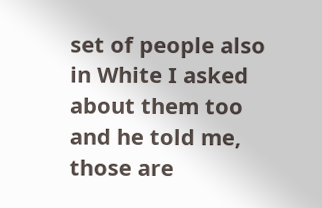set of people also in White I asked about them too and he told me, those are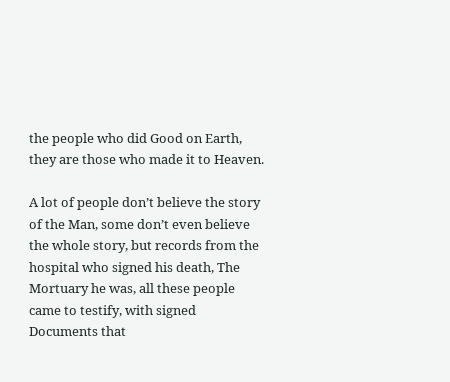the people who did Good on Earth, they are those who made it to Heaven.

A lot of people don’t believe the story of the Man, some don’t even believe the whole story, but records from the hospital who signed his death, The Mortuary he was, all these people came to testify, with signed Documents that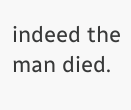indeed the man died.